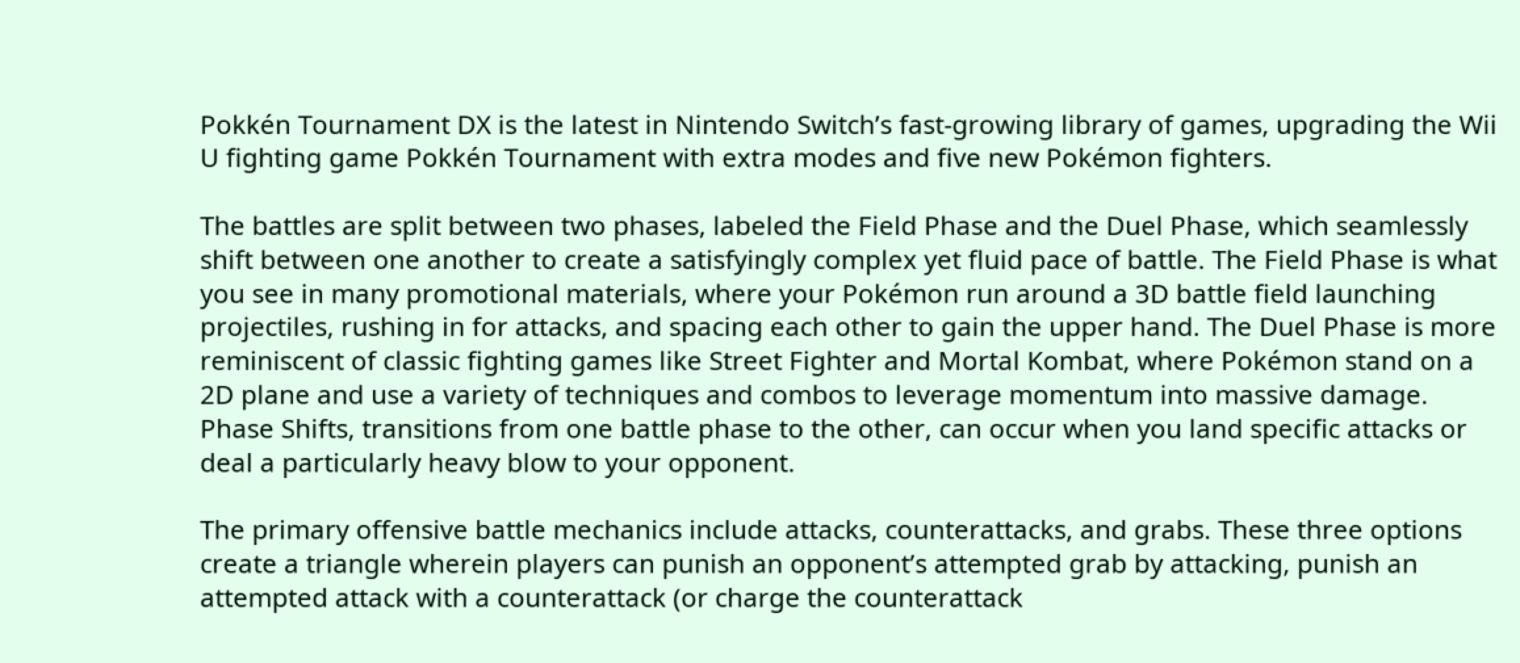Pokkén Tournament DX is the latest in Nintendo Switch’s fast-growing library of games, upgrading the Wii U fighting game Pokkén Tournament with extra modes and five new Pokémon fighters.

The battles are split between two phases, labeled the Field Phase and the Duel Phase, which seamlessly shift between one another to create a satisfyingly complex yet fluid pace of battle. The Field Phase is what you see in many promotional materials, where your Pokémon run around a 3D battle field launching projectiles, rushing in for attacks, and spacing each other to gain the upper hand. The Duel Phase is more reminiscent of classic fighting games like Street Fighter and Mortal Kombat, where Pokémon stand on a 2D plane and use a variety of techniques and combos to leverage momentum into massive damage. Phase Shifts, transitions from one battle phase to the other, can occur when you land specific attacks or deal a particularly heavy blow to your opponent.

The primary offensive battle mechanics include attacks, counterattacks, and grabs. These three options create a triangle wherein players can punish an opponent’s attempted grab by attacking, punish an attempted attack with a counterattack (or charge the counterattack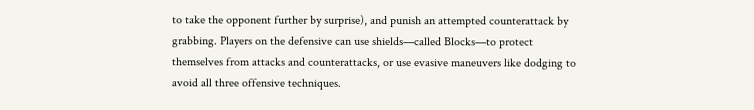to take the opponent further by surprise), and punish an attempted counterattack by grabbing. Players on the defensive can use shields—called Blocks—to protect themselves from attacks and counterattacks, or use evasive maneuvers like dodging to avoid all three offensive techniques.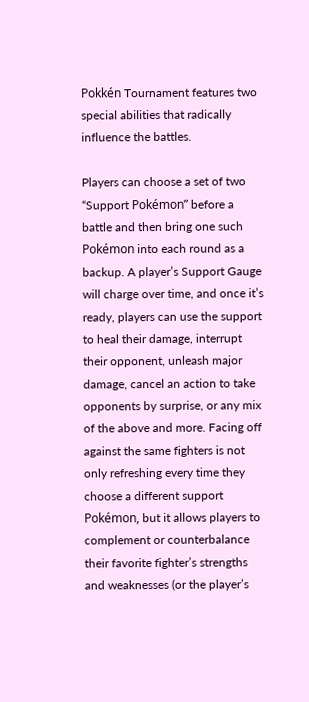Pokkén Tournament features two special abilities that radically influence the battles.

Players can choose a set of two “Support Pokémon” before a battle and then bring one such Pokémon into each round as a backup. A player’s Support Gauge will charge over time, and once it’s ready, players can use the support to heal their damage, interrupt their opponent, unleash major damage, cancel an action to take opponents by surprise, or any mix of the above and more. Facing off against the same fighters is not only refreshing every time they choose a different support Pokémon, but it allows players to complement or counterbalance their favorite fighter’s strengths and weaknesses (or the player’s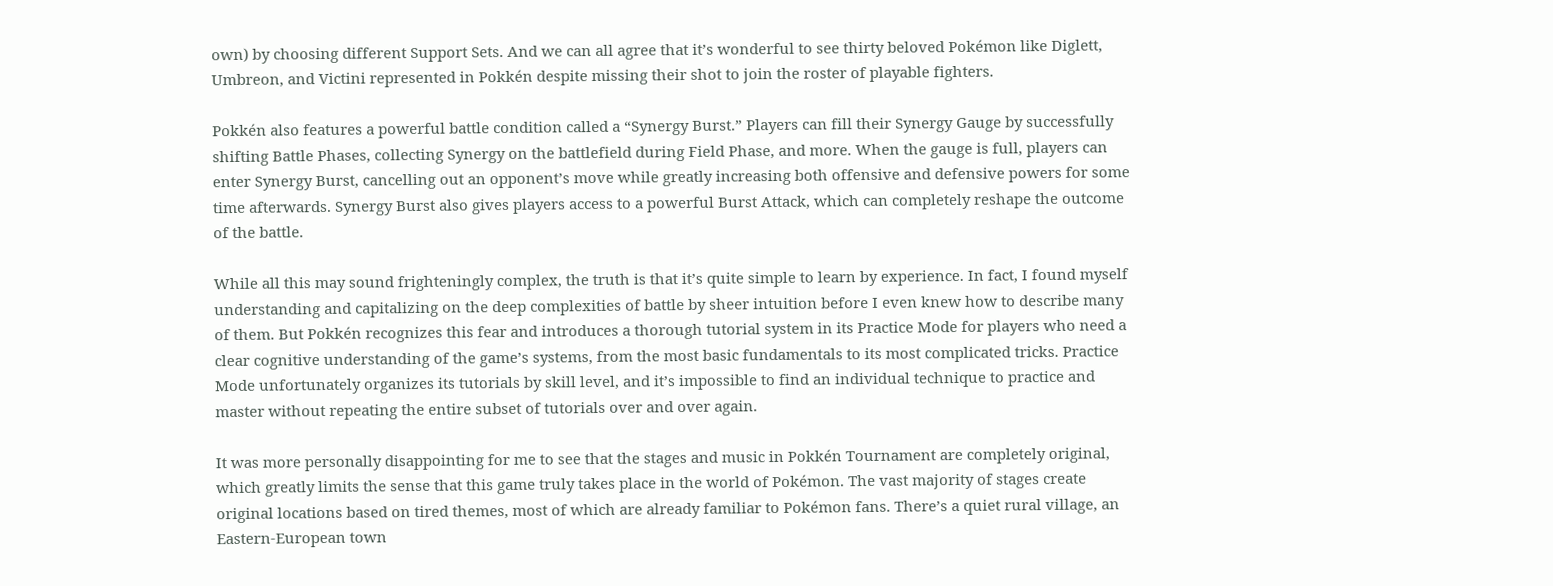own) by choosing different Support Sets. And we can all agree that it’s wonderful to see thirty beloved Pokémon like Diglett, Umbreon, and Victini represented in Pokkén despite missing their shot to join the roster of playable fighters.

Pokkén also features a powerful battle condition called a “Synergy Burst.” Players can fill their Synergy Gauge by successfully shifting Battle Phases, collecting Synergy on the battlefield during Field Phase, and more. When the gauge is full, players can enter Synergy Burst, cancelling out an opponent’s move while greatly increasing both offensive and defensive powers for some time afterwards. Synergy Burst also gives players access to a powerful Burst Attack, which can completely reshape the outcome of the battle.

While all this may sound frighteningly complex, the truth is that it’s quite simple to learn by experience. In fact, I found myself understanding and capitalizing on the deep complexities of battle by sheer intuition before I even knew how to describe many of them. But Pokkén recognizes this fear and introduces a thorough tutorial system in its Practice Mode for players who need a clear cognitive understanding of the game’s systems, from the most basic fundamentals to its most complicated tricks. Practice Mode unfortunately organizes its tutorials by skill level, and it’s impossible to find an individual technique to practice and master without repeating the entire subset of tutorials over and over again.

It was more personally disappointing for me to see that the stages and music in Pokkén Tournament are completely original, which greatly limits the sense that this game truly takes place in the world of Pokémon. The vast majority of stages create original locations based on tired themes, most of which are already familiar to Pokémon fans. There’s a quiet rural village, an Eastern-European town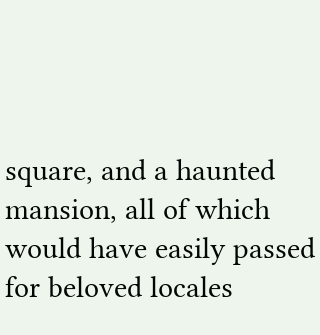square, and a haunted mansion, all of which would have easily passed for beloved locales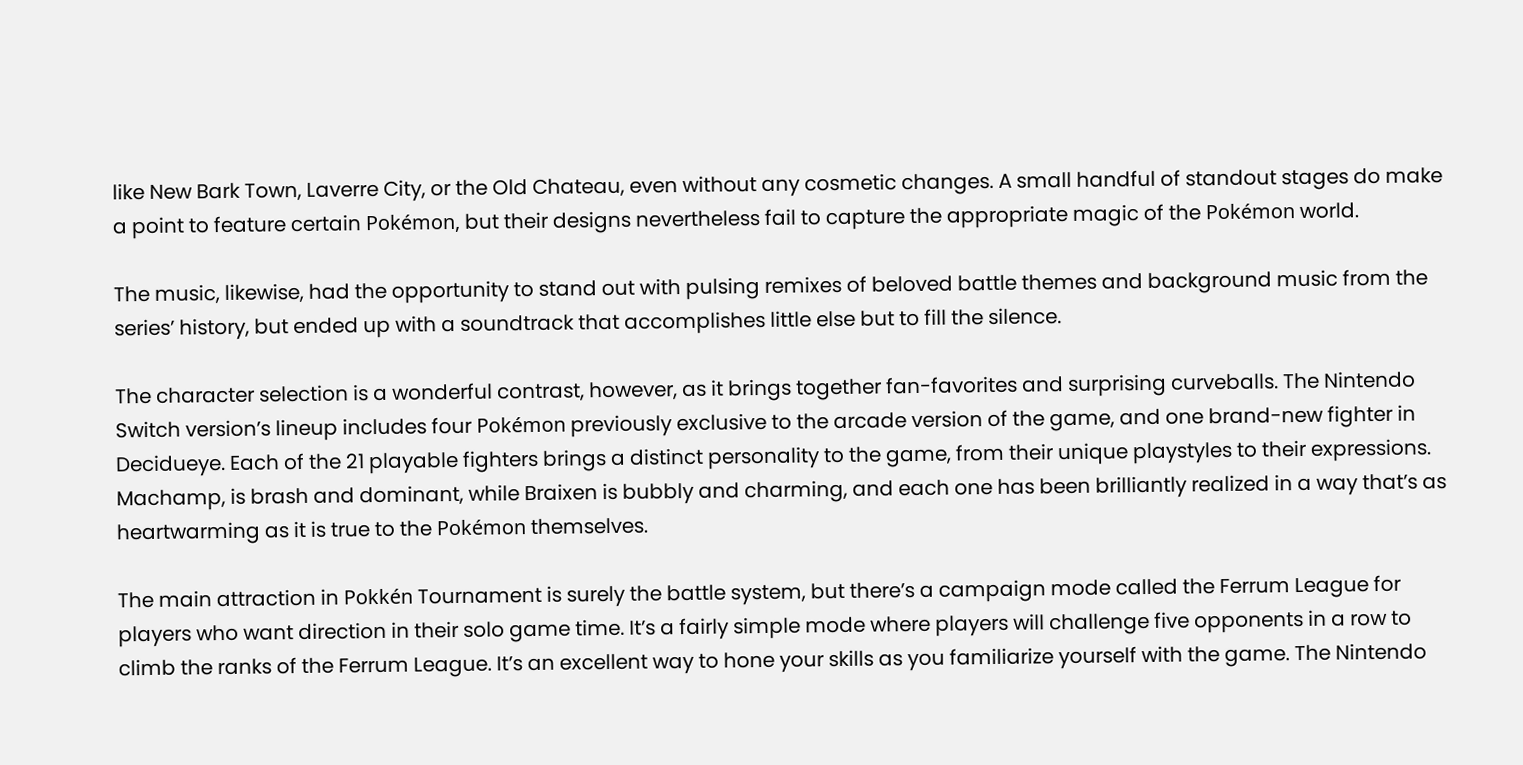like New Bark Town, Laverre City, or the Old Chateau, even without any cosmetic changes. A small handful of standout stages do make a point to feature certain Pokémon, but their designs nevertheless fail to capture the appropriate magic of the Pokémon world.

The music, likewise, had the opportunity to stand out with pulsing remixes of beloved battle themes and background music from the series’ history, but ended up with a soundtrack that accomplishes little else but to fill the silence.

The character selection is a wonderful contrast, however, as it brings together fan-favorites and surprising curveballs. The Nintendo Switch version’s lineup includes four Pokémon previously exclusive to the arcade version of the game, and one brand-new fighter in Decidueye. Each of the 21 playable fighters brings a distinct personality to the game, from their unique playstyles to their expressions. Machamp, is brash and dominant, while Braixen is bubbly and charming, and each one has been brilliantly realized in a way that’s as heartwarming as it is true to the Pokémon themselves.

The main attraction in Pokkén Tournament is surely the battle system, but there’s a campaign mode called the Ferrum League for players who want direction in their solo game time. It’s a fairly simple mode where players will challenge five opponents in a row to climb the ranks of the Ferrum League. It’s an excellent way to hone your skills as you familiarize yourself with the game. The Nintendo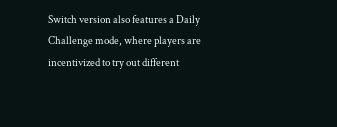Switch version also features a Daily Challenge mode, where players are incentivized to try out different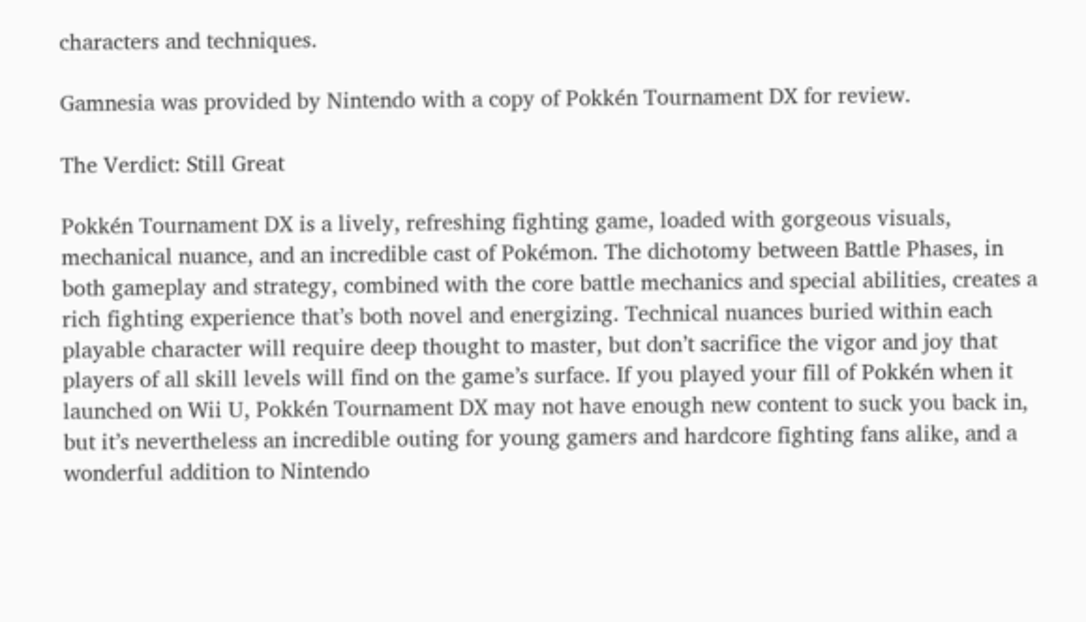characters and techniques.

Gamnesia was provided by Nintendo with a copy of Pokkén Tournament DX for review.

The Verdict: Still Great

Pokkén Tournament DX is a lively, refreshing fighting game, loaded with gorgeous visuals, mechanical nuance, and an incredible cast of Pokémon. The dichotomy between Battle Phases, in both gameplay and strategy, combined with the core battle mechanics and special abilities, creates a rich fighting experience that’s both novel and energizing. Technical nuances buried within each playable character will require deep thought to master, but don’t sacrifice the vigor and joy that players of all skill levels will find on the game’s surface. If you played your fill of Pokkén when it launched on Wii U, Pokkén Tournament DX may not have enough new content to suck you back in, but it’s nevertheless an incredible outing for young gamers and hardcore fighting fans alike, and a wonderful addition to Nintendo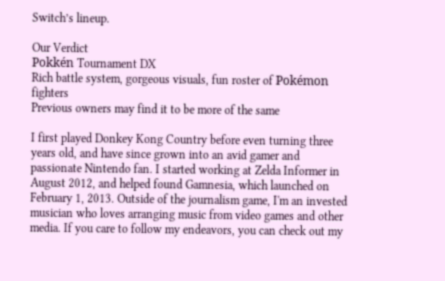Switch’s lineup.

Our Verdict
Pokkén Tournament DX
Rich battle system, gorgeous visuals, fun roster of Pokémon fighters
Previous owners may find it to be more of the same

I first played Donkey Kong Country before even turning three years old, and have since grown into an avid gamer and passionate Nintendo fan. I started working at Zelda Informer in August 2012, and helped found Gamnesia, which launched on February 1, 2013. Outside of the journalism game, I'm an invested musician who loves arranging music from video games and other media. If you care to follow my endeavors, you can check out my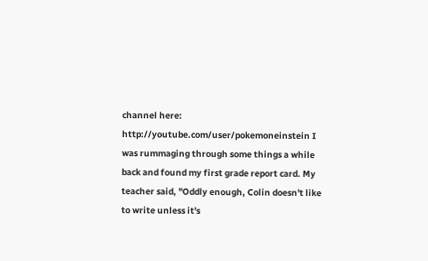channel here: http://youtube.com/user/pokemoneinstein I was rummaging through some things a while back and found my first grade report card. My teacher said, "Oddly enough, Colin doesn't like to write unless it's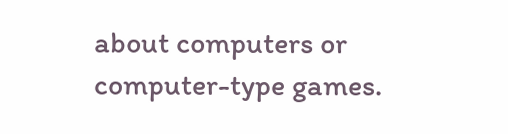about computers or computer-type games.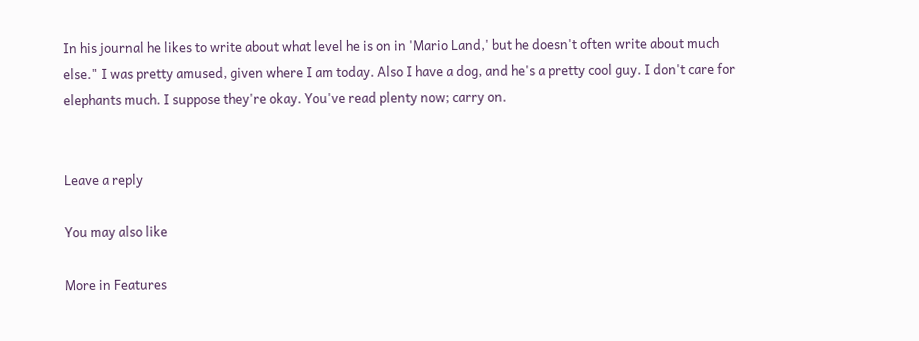In his journal he likes to write about what level he is on in 'Mario Land,' but he doesn't often write about much else." I was pretty amused, given where I am today. Also I have a dog, and he's a pretty cool guy. I don't care for elephants much. I suppose they're okay. You've read plenty now; carry on.


Leave a reply

You may also like

More in Features